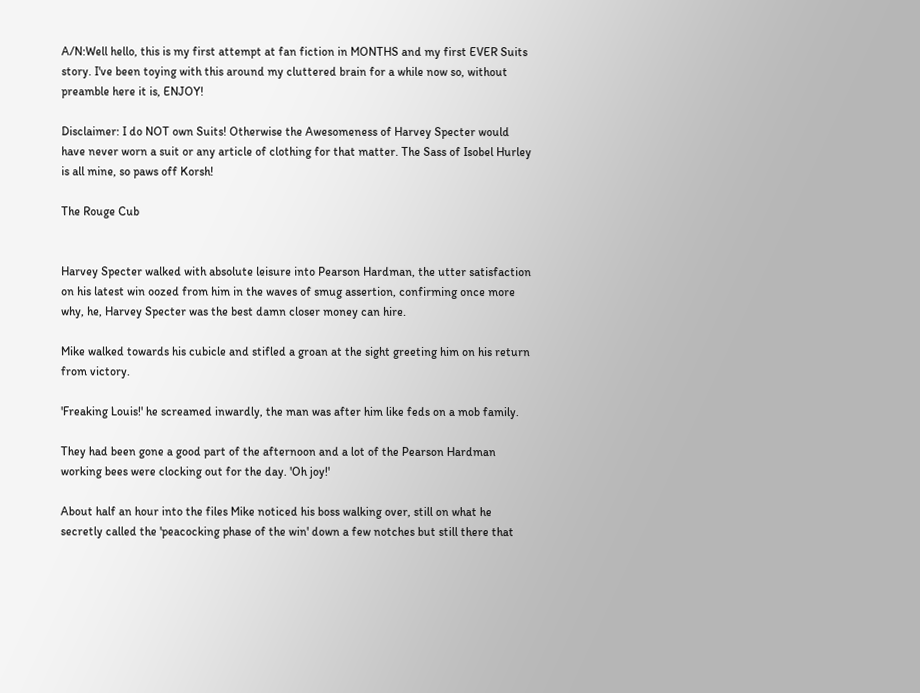A/N:Well hello, this is my first attempt at fan fiction in MONTHS and my first EVER Suits story. I've been toying with this around my cluttered brain for a while now so, without preamble here it is, ENJOY!

Disclaimer: I do NOT own Suits! Otherwise the Awesomeness of Harvey Specter would have never worn a suit or any article of clothing for that matter. The Sass of Isobel Hurley is all mine, so paws off Korsh!

The Rouge Cub


Harvey Specter walked with absolute leisure into Pearson Hardman, the utter satisfaction on his latest win oozed from him in the waves of smug assertion, confirming once more why, he, Harvey Specter was the best damn closer money can hire.

Mike walked towards his cubicle and stifled a groan at the sight greeting him on his return from victory.

'Freaking Louis!' he screamed inwardly, the man was after him like feds on a mob family.

They had been gone a good part of the afternoon and a lot of the Pearson Hardman working bees were clocking out for the day. 'Oh joy!'

About half an hour into the files Mike noticed his boss walking over, still on what he secretly called the 'peacocking phase of the win' down a few notches but still there that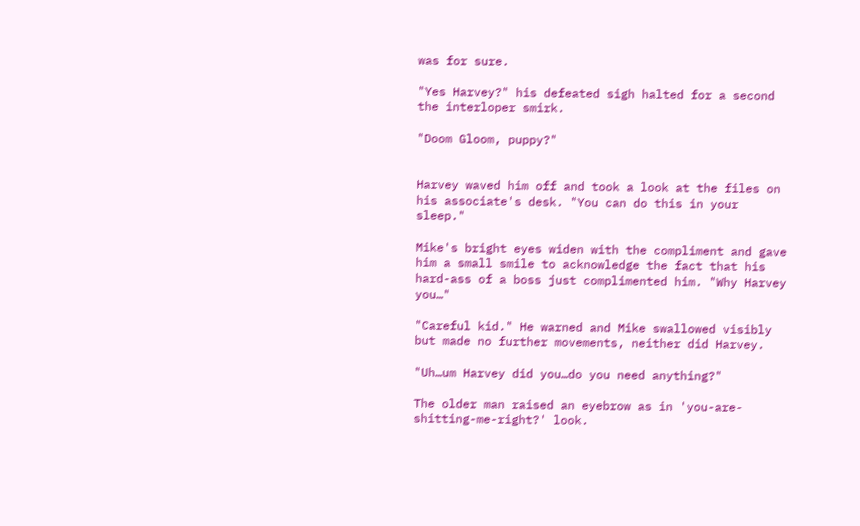was for sure.

"Yes Harvey?" his defeated sigh halted for a second the interloper smirk.

"Doom Gloom, puppy?"


Harvey waved him off and took a look at the files on his associate's desk. "You can do this in your sleep."

Mike's bright eyes widen with the compliment and gave him a small smile to acknowledge the fact that his hard-ass of a boss just complimented him. "Why Harvey you…"

"Careful kid." He warned and Mike swallowed visibly but made no further movements, neither did Harvey.

"Uh…um Harvey did you…do you need anything?"

The older man raised an eyebrow as in 'you-are-shitting-me-right?' look.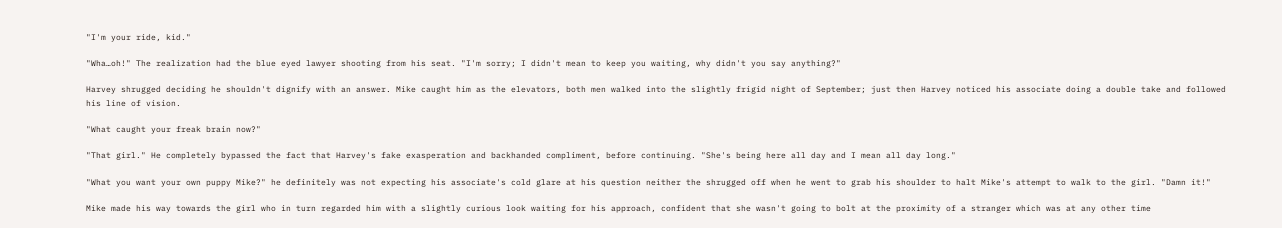"I'm your ride, kid."

"Wha…oh!" The realization had the blue eyed lawyer shooting from his seat. "I'm sorry; I didn't mean to keep you waiting, why didn't you say anything?"

Harvey shrugged deciding he shouldn't dignify with an answer. Mike caught him as the elevators, both men walked into the slightly frigid night of September; just then Harvey noticed his associate doing a double take and followed his line of vision.

"What caught your freak brain now?"

"That girl." He completely bypassed the fact that Harvey's fake exasperation and backhanded compliment, before continuing. "She's being here all day and I mean all day long."

"What you want your own puppy Mike?" he definitely was not expecting his associate's cold glare at his question neither the shrugged off when he went to grab his shoulder to halt Mike's attempt to walk to the girl. "Damn it!"

Mike made his way towards the girl who in turn regarded him with a slightly curious look waiting for his approach, confident that she wasn't going to bolt at the proximity of a stranger which was at any other time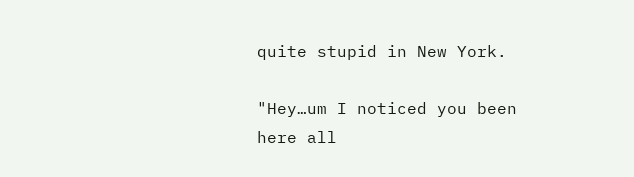quite stupid in New York.

"Hey…um I noticed you been here all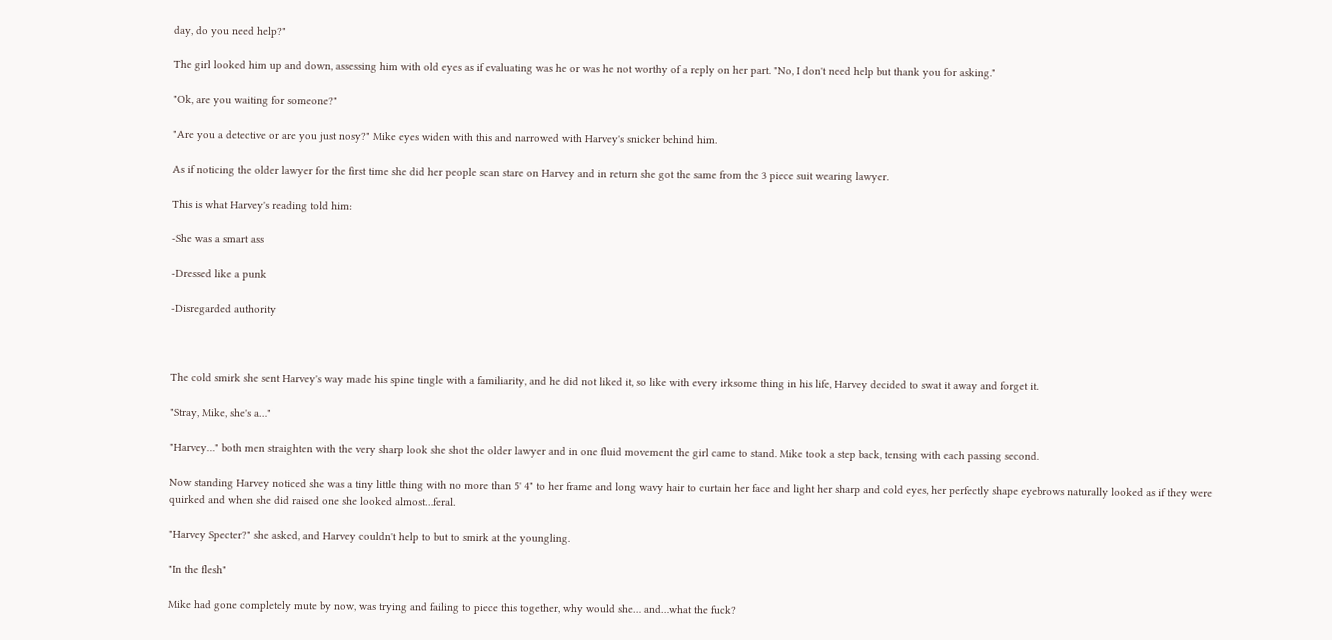day, do you need help?"

The girl looked him up and down, assessing him with old eyes as if evaluating was he or was he not worthy of a reply on her part. "No, I don't need help but thank you for asking."

"Ok, are you waiting for someone?"

"Are you a detective or are you just nosy?" Mike eyes widen with this and narrowed with Harvey's snicker behind him.

As if noticing the older lawyer for the first time she did her people scan stare on Harvey and in return she got the same from the 3 piece suit wearing lawyer.

This is what Harvey's reading told him:

-She was a smart ass

-Dressed like a punk

-Disregarded authority



The cold smirk she sent Harvey's way made his spine tingle with a familiarity, and he did not liked it, so like with every irksome thing in his life, Harvey decided to swat it away and forget it.

"Stray, Mike, she's a…"

"Harvey…" both men straighten with the very sharp look she shot the older lawyer and in one fluid movement the girl came to stand. Mike took a step back, tensing with each passing second.

Now standing Harvey noticed she was a tiny little thing with no more than 5' 4" to her frame and long wavy hair to curtain her face and light her sharp and cold eyes, her perfectly shape eyebrows naturally looked as if they were quirked and when she did raised one she looked almost…feral.

"Harvey Specter?" she asked, and Harvey couldn't help to but to smirk at the youngling.

"In the flesh"

Mike had gone completely mute by now, was trying and failing to piece this together, why would she… and…what the fuck?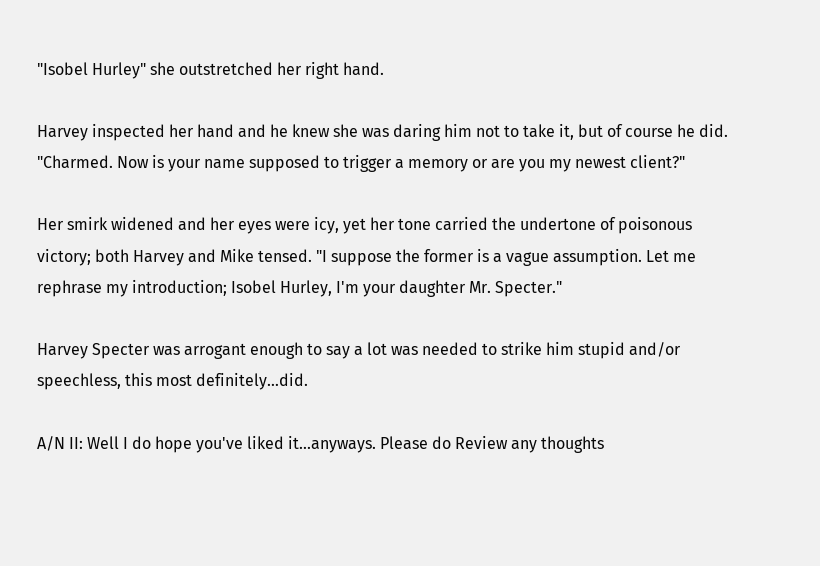"Isobel Hurley" she outstretched her right hand.

Harvey inspected her hand and he knew she was daring him not to take it, but of course he did. "Charmed. Now is your name supposed to trigger a memory or are you my newest client?"

Her smirk widened and her eyes were icy, yet her tone carried the undertone of poisonous victory; both Harvey and Mike tensed. "I suppose the former is a vague assumption. Let me rephrase my introduction; Isobel Hurley, I'm your daughter Mr. Specter."

Harvey Specter was arrogant enough to say a lot was needed to strike him stupid and/or speechless, this most definitely…did.

A/N II: Well I do hope you've liked it...anyways. Please do Review any thoughts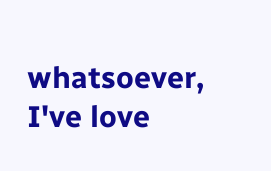whatsoever, I've love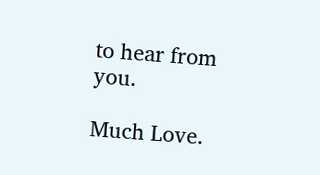to hear from you.

Much Love.